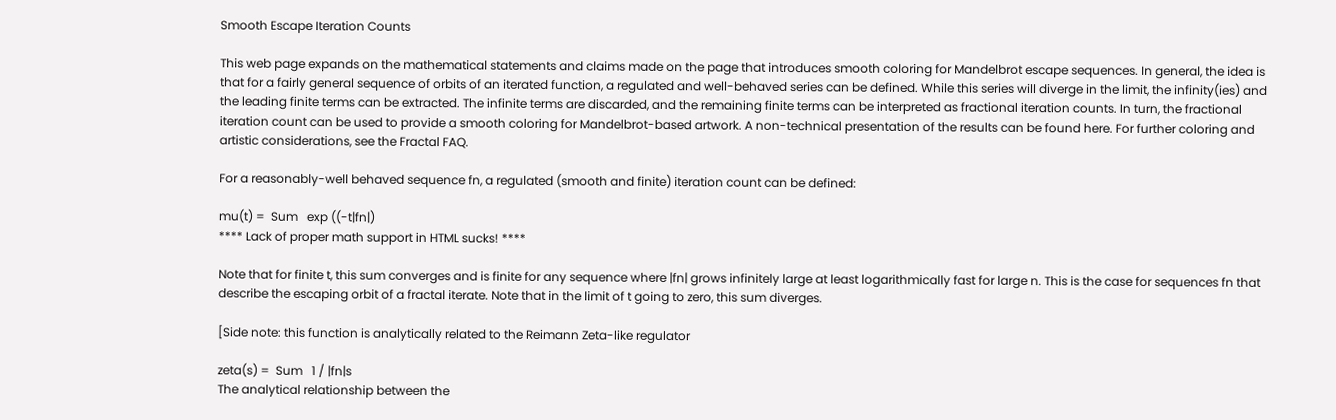Smooth Escape Iteration Counts

This web page expands on the mathematical statements and claims made on the page that introduces smooth coloring for Mandelbrot escape sequences. In general, the idea is that for a fairly general sequence of orbits of an iterated function, a regulated and well-behaved series can be defined. While this series will diverge in the limit, the infinity(ies) and the leading finite terms can be extracted. The infinite terms are discarded, and the remaining finite terms can be interpreted as fractional iteration counts. In turn, the fractional iteration count can be used to provide a smooth coloring for Mandelbrot-based artwork. A non-technical presentation of the results can be found here. For further coloring and artistic considerations, see the Fractal FAQ.

For a reasonably-well behaved sequence fn, a regulated (smooth and finite) iteration count can be defined:

mu(t) =  Sum   exp ((-t|fn|)
**** Lack of proper math support in HTML sucks! ****

Note that for finite t, this sum converges and is finite for any sequence where |fn| grows infinitely large at least logarithmically fast for large n. This is the case for sequences fn that describe the escaping orbit of a fractal iterate. Note that in the limit of t going to zero, this sum diverges.

[Side note: this function is analytically related to the Reimann Zeta-like regulator

zeta(s) =  Sum   1 / |fn|s
The analytical relationship between the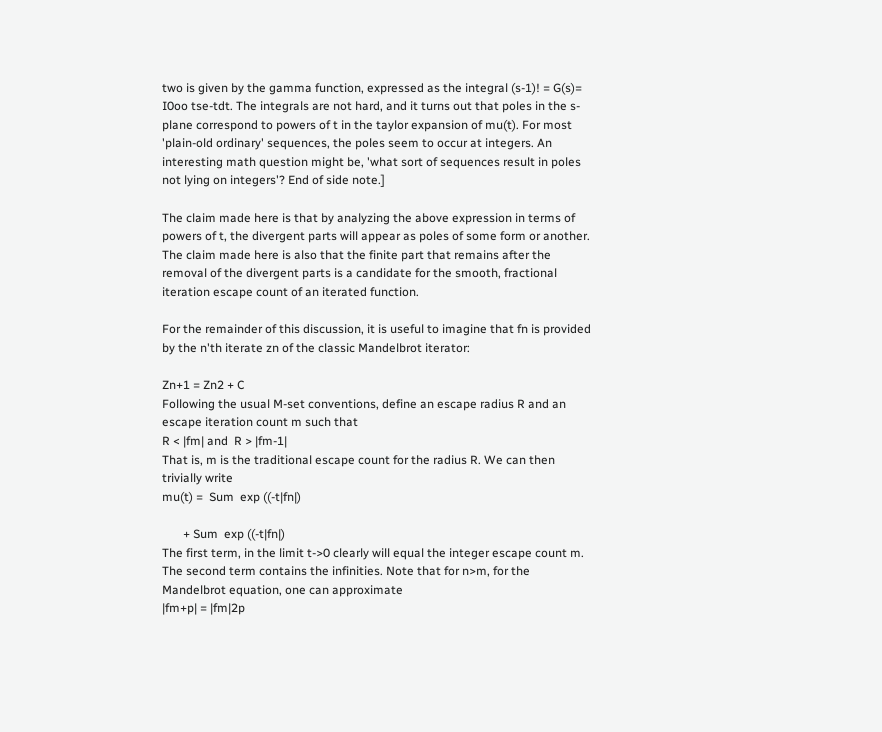two is given by the gamma function, expressed as the integral (s-1)! = G(s)= I0oo tse-tdt. The integrals are not hard, and it turns out that poles in the s-plane correspond to powers of t in the taylor expansion of mu(t). For most 'plain-old ordinary' sequences, the poles seem to occur at integers. An interesting math question might be, 'what sort of sequences result in poles not lying on integers'? End of side note.]

The claim made here is that by analyzing the above expression in terms of powers of t, the divergent parts will appear as poles of some form or another. The claim made here is also that the finite part that remains after the removal of the divergent parts is a candidate for the smooth, fractional iteration escape count of an iterated function.

For the remainder of this discussion, it is useful to imagine that fn is provided by the n'th iterate zn of the classic Mandelbrot iterator:

Zn+1 = Zn2 + C
Following the usual M-set conventions, define an escape radius R and an escape iteration count m such that
R < |fm| and  R > |fm-1|
That is, m is the traditional escape count for the radius R. We can then trivially write
mu(t) =  Sum  exp ((-t|fn|)

       + Sum  exp ((-t|fn|)
The first term, in the limit t->0 clearly will equal the integer escape count m. The second term contains the infinities. Note that for n>m, for the Mandelbrot equation, one can approximate
|fm+p| = |fm|2p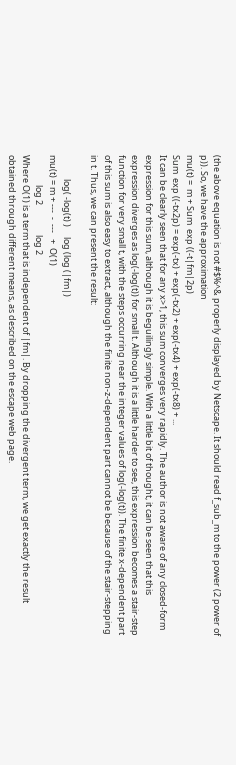(the above equation is not #$%^& properly displayed by Netscape. It should read f_sub_m to the power (2 power of p)). So, we have the approximation
mu(t) =  m + Sum  exp ((-t|fm|2p)
Sum  exp ((-tx2p) = exp(-tx) + exp(-tx2) + exp(-tx4) + exp(-tx8) + ...
It can be clearly seen that for any x>1, this sum converges very rapidly. The author is not aware of any closed-form expression for this sum, although it is beguilingly simple. With a little bit of thought, it can be seen that this expression diverges as log(-log(t)) for small t. Although it is a little harder to see, this expression becomes a stair-step function for very small t, with the steps occurring near the integer values of log(-log(t)). The finite x-dependent part of this sum is also easy to extract, although the finite non-z-dependent part cannot be because of the stair-stepping in t. Thus, we can present the result:

            log( -log(t) )     log (log (|fm|)
mu(t) = m + ---  -  ---   +  O(1)
               log 2               log 2
Where O(1) is a term that is independent of |fm|. By dropping the divergent term, we get exactly the result obtained through different means, as described on the escape web page.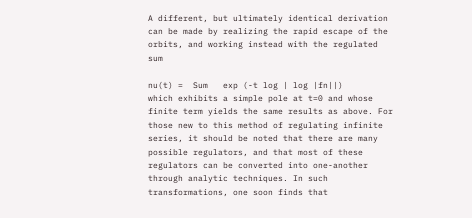A different, but ultimately identical derivation can be made by realizing the rapid escape of the orbits, and working instead with the regulated sum

nu(t) =  Sum   exp (-t log | log |fn||)
which exhibits a simple pole at t=0 and whose finite term yields the same results as above. For those new to this method of regulating infinite series, it should be noted that there are many possible regulators, and that most of these regulators can be converted into one-another through analytic techniques. In such transformations, one soon finds that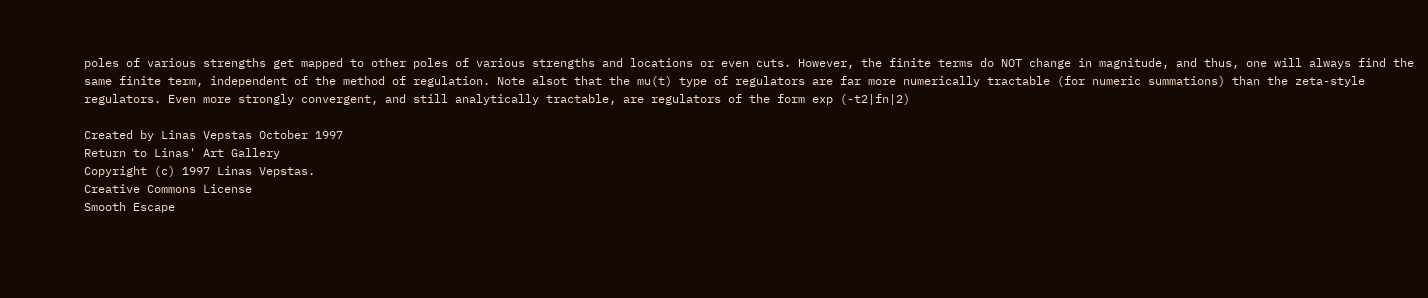poles of various strengths get mapped to other poles of various strengths and locations or even cuts. However, the finite terms do NOT change in magnitude, and thus, one will always find the same finite term, independent of the method of regulation. Note alsot that the mu(t) type of regulators are far more numerically tractable (for numeric summations) than the zeta-style regulators. Even more strongly convergent, and still analytically tractable, are regulators of the form exp (-t2|fn|2)

Created by Linas Vepstas October 1997
Return to Linas' Art Gallery
Copyright (c) 1997 Linas Vepstas.
Creative Commons License
Smooth Escape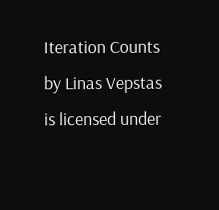Iteration Counts by Linas Vepstas is licensed under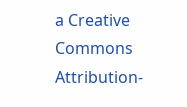a Creative Commons Attribution-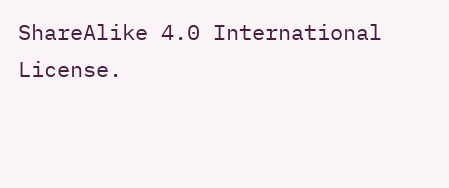ShareAlike 4.0 International License.